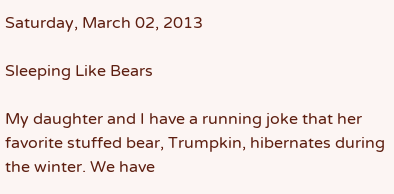Saturday, March 02, 2013

Sleeping Like Bears

My daughter and I have a running joke that her favorite stuffed bear, Trumpkin, hibernates during the winter. We have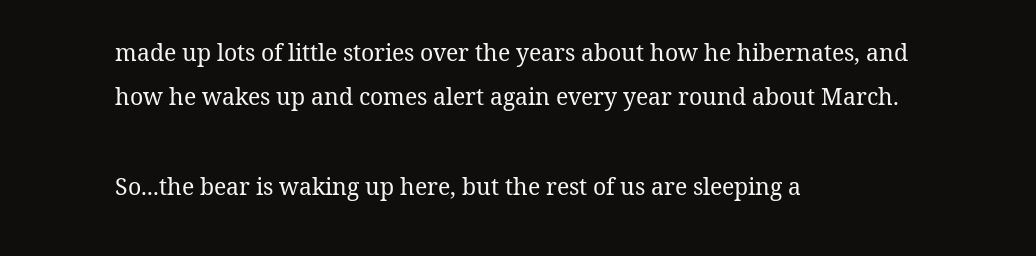made up lots of little stories over the years about how he hibernates, and how he wakes up and comes alert again every year round about March.

So...the bear is waking up here, but the rest of us are sleeping a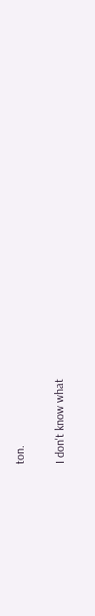ton.

I don't know what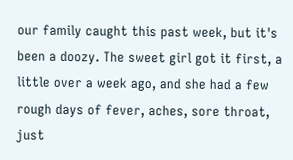our family caught this past week, but it's been a doozy. The sweet girl got it first, a little over a week ago, and she had a few rough days of fever, aches, sore throat, just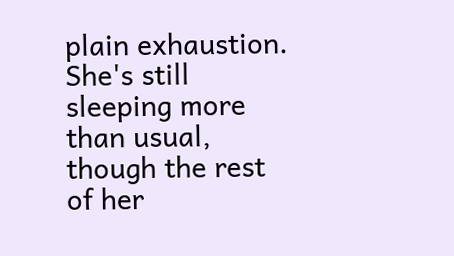plain exhaustion. She's still sleeping more than usual, though the rest of her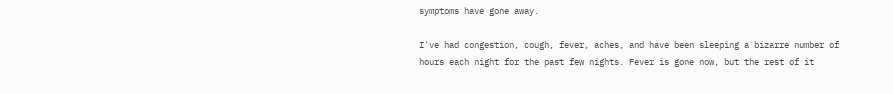symptoms have gone away.

I've had congestion, cough, fever, aches, and have been sleeping a bizarre number of hours each night for the past few nights. Fever is gone now, but the rest of it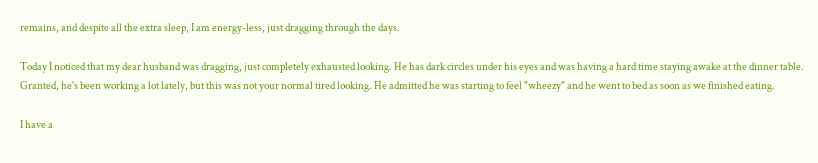remains, and despite all the extra sleep, I am energy-less, just dragging through the days.

Today I noticed that my dear husband was dragging, just completely exhausted looking. He has dark circles under his eyes and was having a hard time staying awake at the dinner table. Granted, he's been working a lot lately, but this was not your normal tired looking. He admitted he was starting to feel "wheezy" and he went to bed as soon as we finished eating.

I have a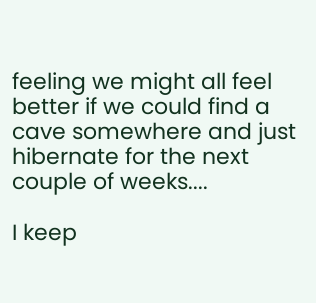feeling we might all feel better if we could find a cave somewhere and just hibernate for the next couple of weeks....

I keep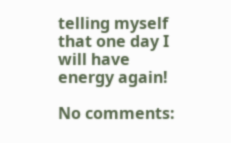telling myself that one day I will have energy again!

No comments: